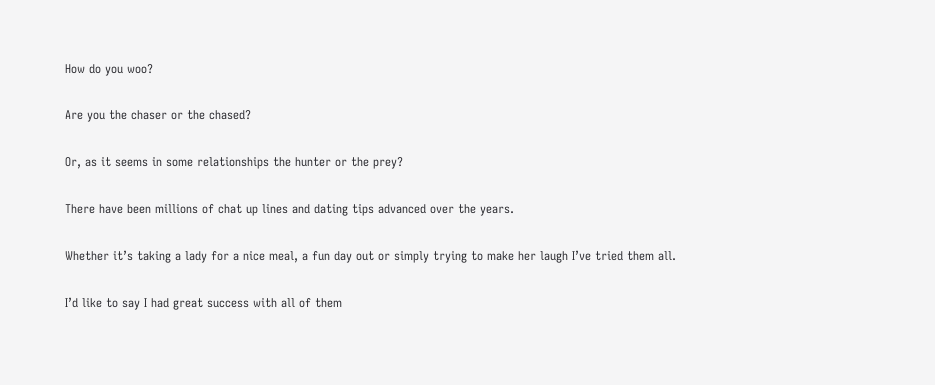How do you woo?

Are you the chaser or the chased?

Or, as it seems in some relationships the hunter or the prey?

There have been millions of chat up lines and dating tips advanced over the years.

Whether it’s taking a lady for a nice meal, a fun day out or simply trying to make her laugh I’ve tried them all.

I’d like to say I had great success with all of them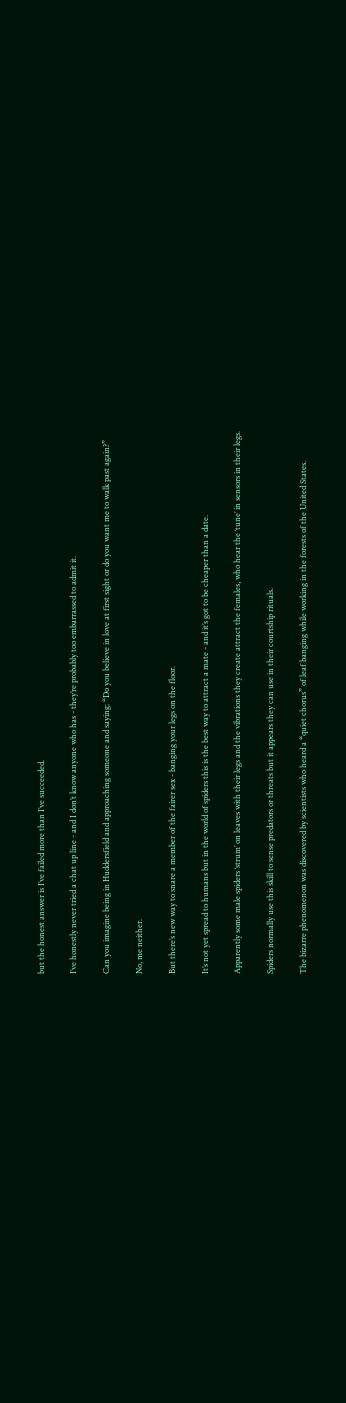but the honest answer is I’ve failed more than I’ve succeeded.

I’ve honestly never tried a chat up line - and I don’t know anyone who has - they’re probably too embarrassed to admit it.

Can you imagine being in Huddersfield and approaching someone and saying: “Do you believe in love at first sight or do you want me to walk past again?”

No, me neither.

But there’s new way to snare a member of the fairer sex - banging your legs on the floor.

It’s not yet spread to humans but in the world of spiders this is the best way to attract a mate - and it’s got to be cheaper than a date.

Apparently some male spiders ‘strum’ on leaves with their legs and the vibrations they create attract the females, who hear the ‘tune’ in sensors in their legs.

Spiders normally use this skill to sense predators or threats but it appears they can use in their courtship rituals.

The bizarre phenomenon was discovered by scientists who heard a “quiet chorus” of leaf banging while working in the forests of the United States.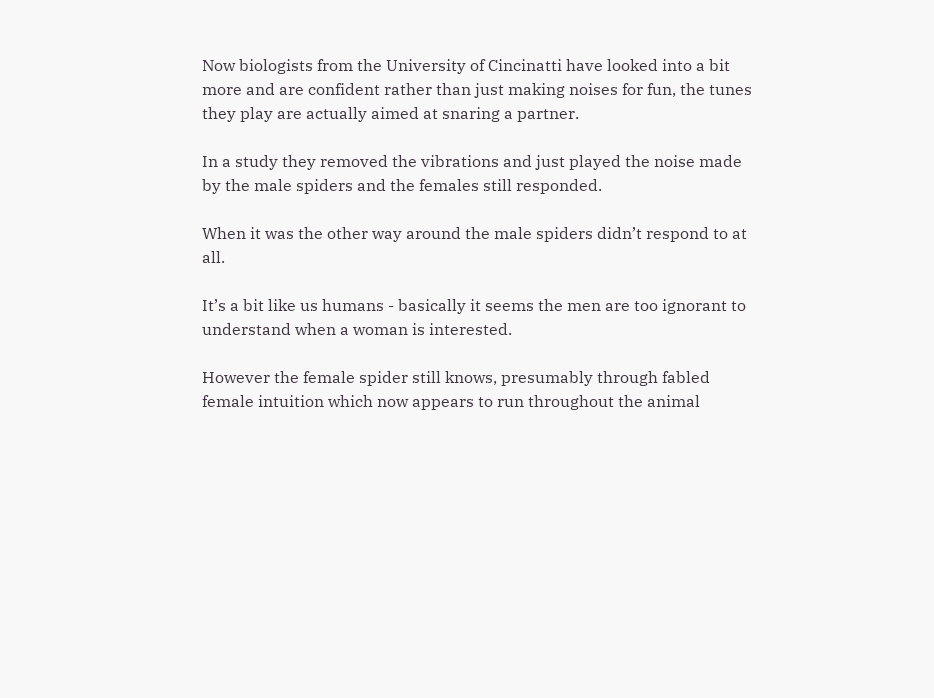Now biologists from the University of Cincinatti have looked into a bit more and are confident rather than just making noises for fun, the tunes they play are actually aimed at snaring a partner.

In a study they removed the vibrations and just played the noise made by the male spiders and the females still responded.

When it was the other way around the male spiders didn’t respond to at all.

It’s a bit like us humans - basically it seems the men are too ignorant to understand when a woman is interested.

However the female spider still knows, presumably through fabled female intuition which now appears to run throughout the animal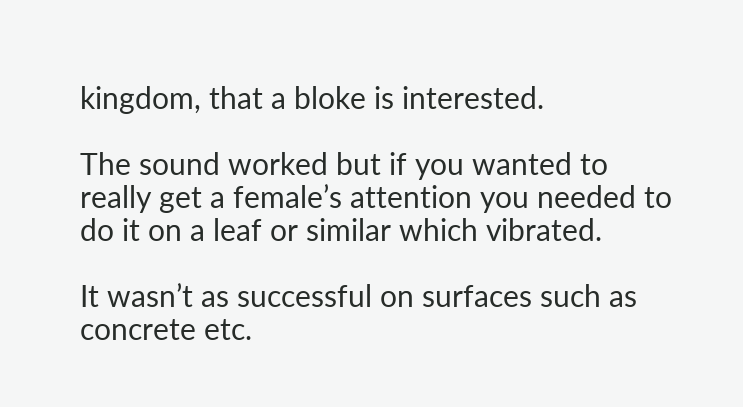kingdom, that a bloke is interested.

The sound worked but if you wanted to really get a female’s attention you needed to do it on a leaf or similar which vibrated.

It wasn’t as successful on surfaces such as concrete etc.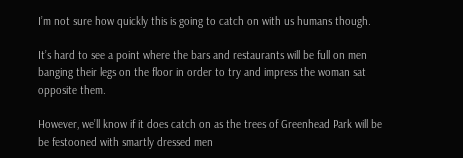I’m not sure how quickly this is going to catch on with us humans though.

It’s hard to see a point where the bars and restaurants will be full on men banging their legs on the floor in order to try and impress the woman sat opposite them.

However, we’ll know if it does catch on as the trees of Greenhead Park will be be festooned with smartly dressed men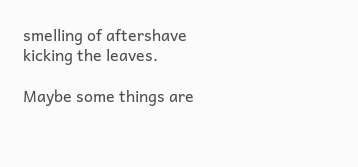smelling of aftershave kicking the leaves.

Maybe some things are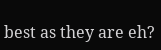best as they are eh?